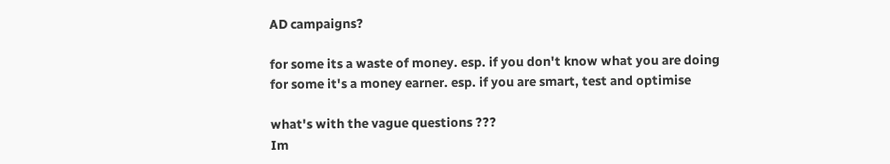AD campaigns?

for some its a waste of money. esp. if you don't know what you are doing
for some it's a money earner. esp. if you are smart, test and optimise

what's with the vague questions ???
Im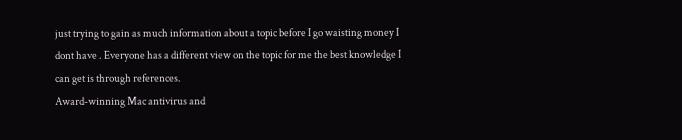just trying to gain as much information about a topic before I go waisting money I dont have . Everyone has a different view on the topic for me the best knowledge I can get is through references.
Award-winning Mac antivirus and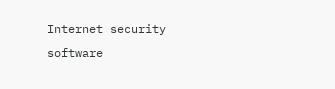Internet security software